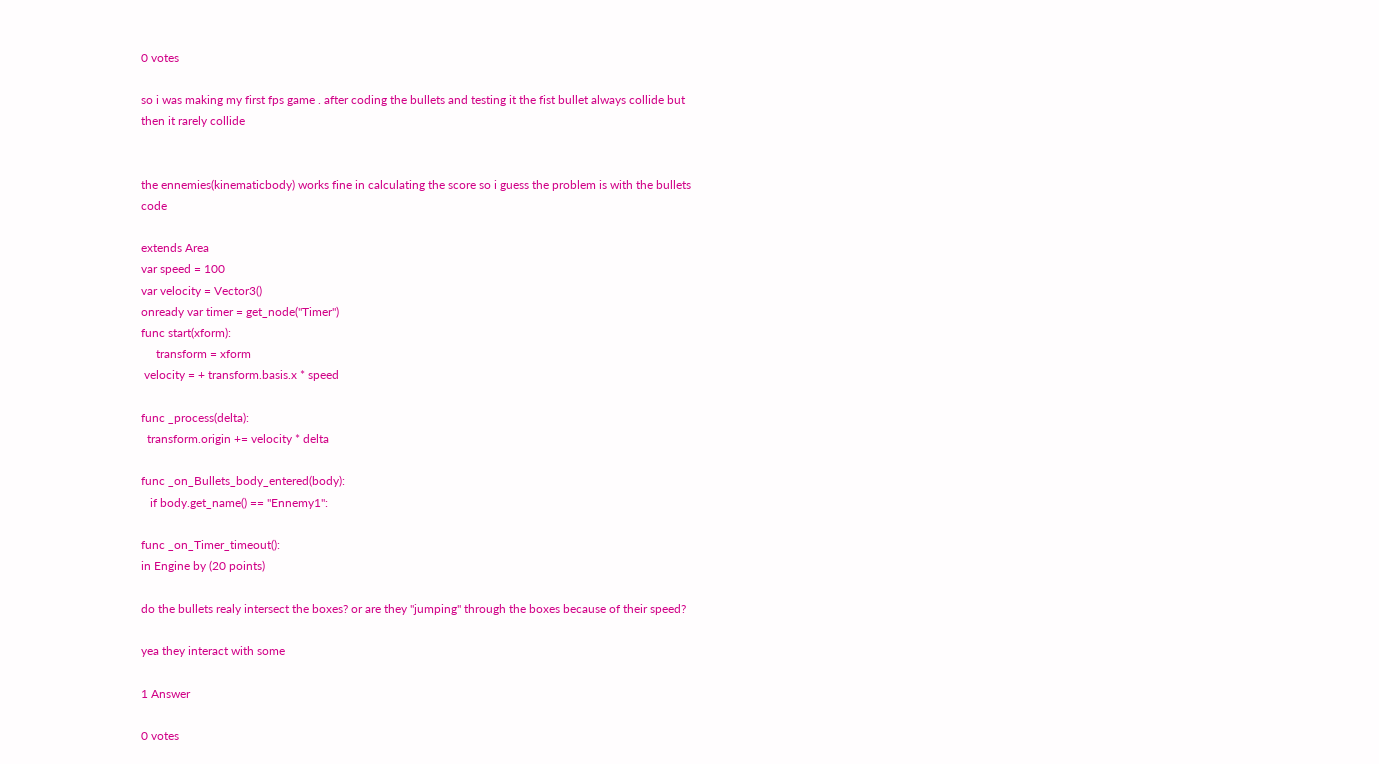0 votes

so i was making my first fps game . after coding the bullets and testing it the fist bullet always collide but then it rarely collide


the ennemies(kinematicbody) works fine in calculating the score so i guess the problem is with the bullets code

extends Area
var speed = 100
var velocity = Vector3()
onready var timer = get_node("Timer")
func start(xform):
     transform = xform
 velocity = + transform.basis.x * speed

func _process(delta):
  transform.origin += velocity * delta

func _on_Bullets_body_entered(body):
   if body.get_name() == "Ennemy1":

func _on_Timer_timeout():
in Engine by (20 points)

do the bullets realy intersect the boxes? or are they "jumping" through the boxes because of their speed?

yea they interact with some

1 Answer

0 votes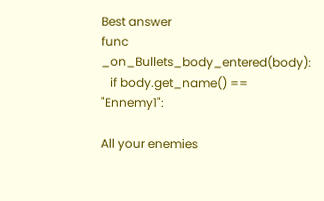Best answer
func _on_Bullets_body_entered(body):
   if body.get_name() == "Ennemy1":

All your enemies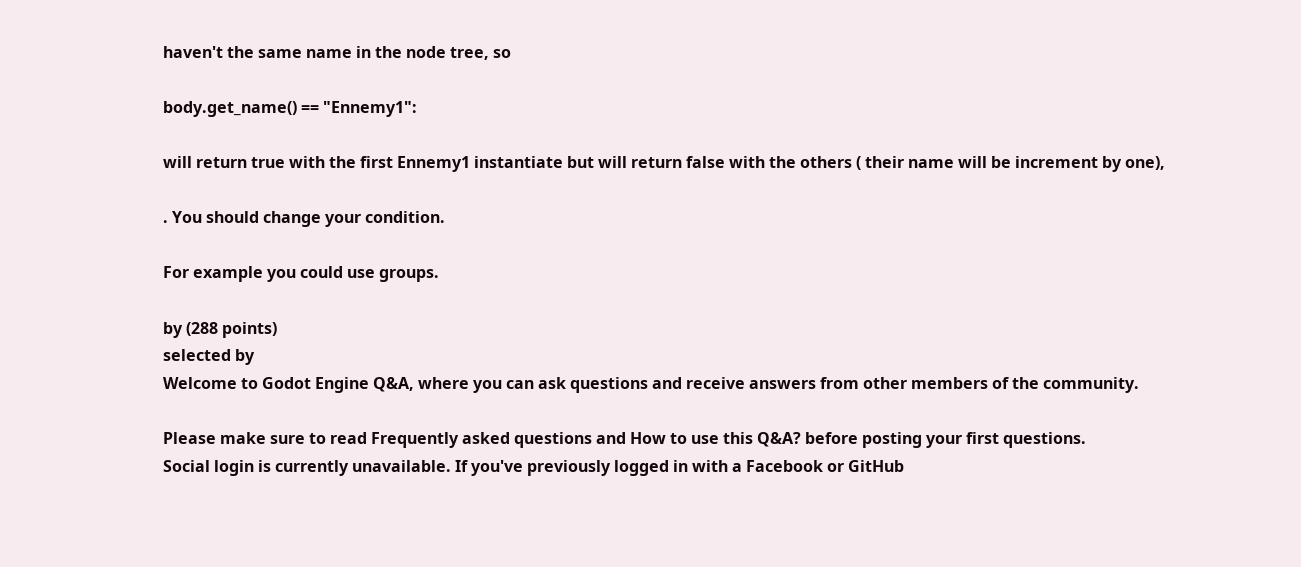haven't the same name in the node tree, so

body.get_name() == "Ennemy1":

will return true with the first Ennemy1 instantiate but will return false with the others ( their name will be increment by one),

. You should change your condition.

For example you could use groups.

by (288 points)
selected by
Welcome to Godot Engine Q&A, where you can ask questions and receive answers from other members of the community.

Please make sure to read Frequently asked questions and How to use this Q&A? before posting your first questions.
Social login is currently unavailable. If you've previously logged in with a Facebook or GitHub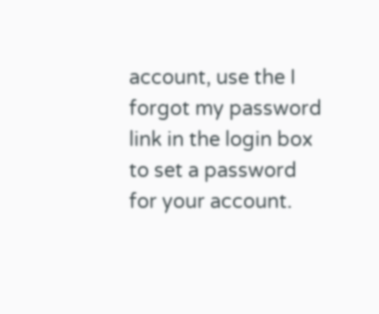account, use the I forgot my password link in the login box to set a password for your account.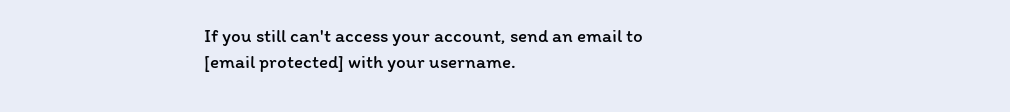If you still can't access your account, send an email to [email protected] with your username.